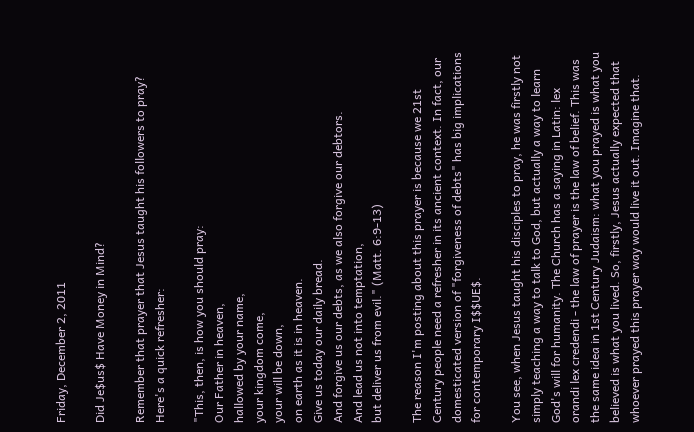Friday, December 2, 2011

Did Je$us$ Have Money in Mind?

Remember that prayer that Jesus taught his followers to pray? Here's a quick refresher:

"This, then, is how you should pray:
Our Father in heaven,
hallowed by your name,
your kingdom come,
your will be down,
on earth as it is in heaven.
Give us today our daily bread.
And forgive us our debts, as we also forgive our debtors.
And lead us not into temptation,
but deliver us from evil." (Matt. 6:9-13)

The reason I'm posting about this prayer is because we 21st Century people need a refresher in its ancient context. In fact, our domesticated version of "forgiveness of debts" has big implications for contemporary I$$UE$.

You see, when Jesus taught his disciples to pray, he was firstly not simply teaching a way to talk to God, but actually a way to learn God's will for humanity. The Church has a saying in Latin: lex orandi lex credendi - the law of prayer is the law of belief. This was the same idea in 1st Century Judaism: what you prayed is what you believed is what you lived. So, firstly, Jesus actually expected that whoever prayed this prayer way would live it out. Imagine that.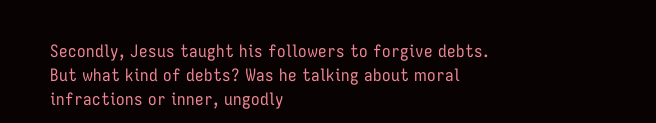Secondly, Jesus taught his followers to forgive debts. But what kind of debts? Was he talking about moral infractions or inner, ungodly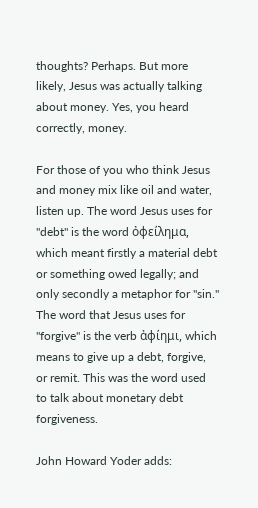thoughts? Perhaps. But more likely, Jesus was actually talking about money. Yes, you heard correctly, money.

For those of you who think Jesus and money mix like oil and water, listen up. The word Jesus uses for "debt" is the word ὀφείλημα, which meant firstly a material debt or something owed legally; and only secondly a metaphor for "sin." The word that Jesus uses for "forgive" is the verb ἀφίημι, which means to give up a debt, forgive, or remit. This was the word used to talk about monetary debt forgiveness.

John Howard Yoder adds: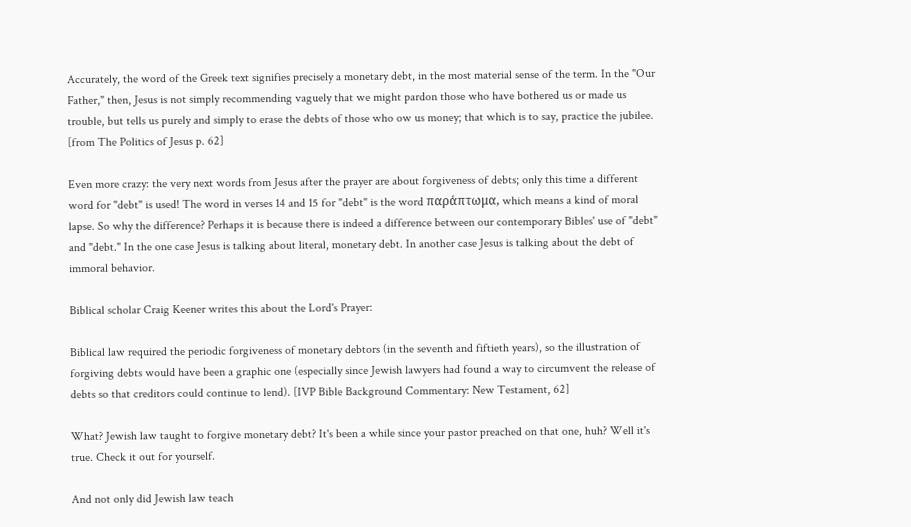Accurately, the word of the Greek text signifies precisely a monetary debt, in the most material sense of the term. In the "Our Father," then, Jesus is not simply recommending vaguely that we might pardon those who have bothered us or made us trouble, but tells us purely and simply to erase the debts of those who ow us money; that which is to say, practice the jubilee. [from The Politics of Jesus p. 62]

Even more crazy: the very next words from Jesus after the prayer are about forgiveness of debts; only this time a different word for "debt" is used! The word in verses 14 and 15 for "debt" is the word παράπτωμα, which means a kind of moral lapse. So why the difference? Perhaps it is because there is indeed a difference between our contemporary Bibles' use of "debt" and "debt." In the one case Jesus is talking about literal, monetary debt. In another case Jesus is talking about the debt of immoral behavior.

Biblical scholar Craig Keener writes this about the Lord's Prayer:

Biblical law required the periodic forgiveness of monetary debtors (in the seventh and fiftieth years), so the illustration of forgiving debts would have been a graphic one (especially since Jewish lawyers had found a way to circumvent the release of debts so that creditors could continue to lend). [IVP Bible Background Commentary: New Testament, 62]

What? Jewish law taught to forgive monetary debt? It's been a while since your pastor preached on that one, huh? Well it's true. Check it out for yourself.

And not only did Jewish law teach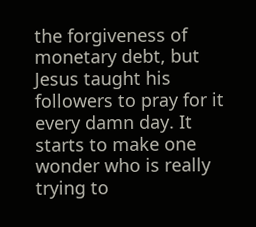the forgiveness of monetary debt, but Jesus taught his followers to pray for it every damn day. It starts to make one wonder who is really trying to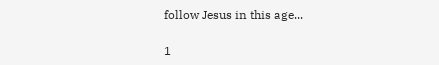follow Jesus in this age...

1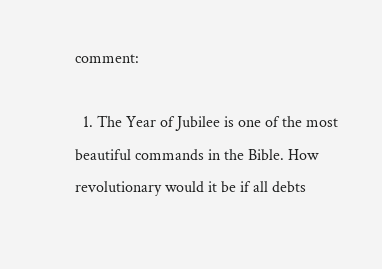comment:

  1. The Year of Jubilee is one of the most beautiful commands in the Bible. How revolutionary would it be if all debts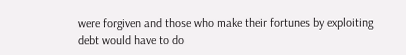were forgiven and those who make their fortunes by exploiting debt would have to do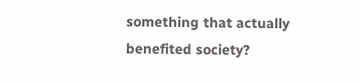something that actually benefited society?